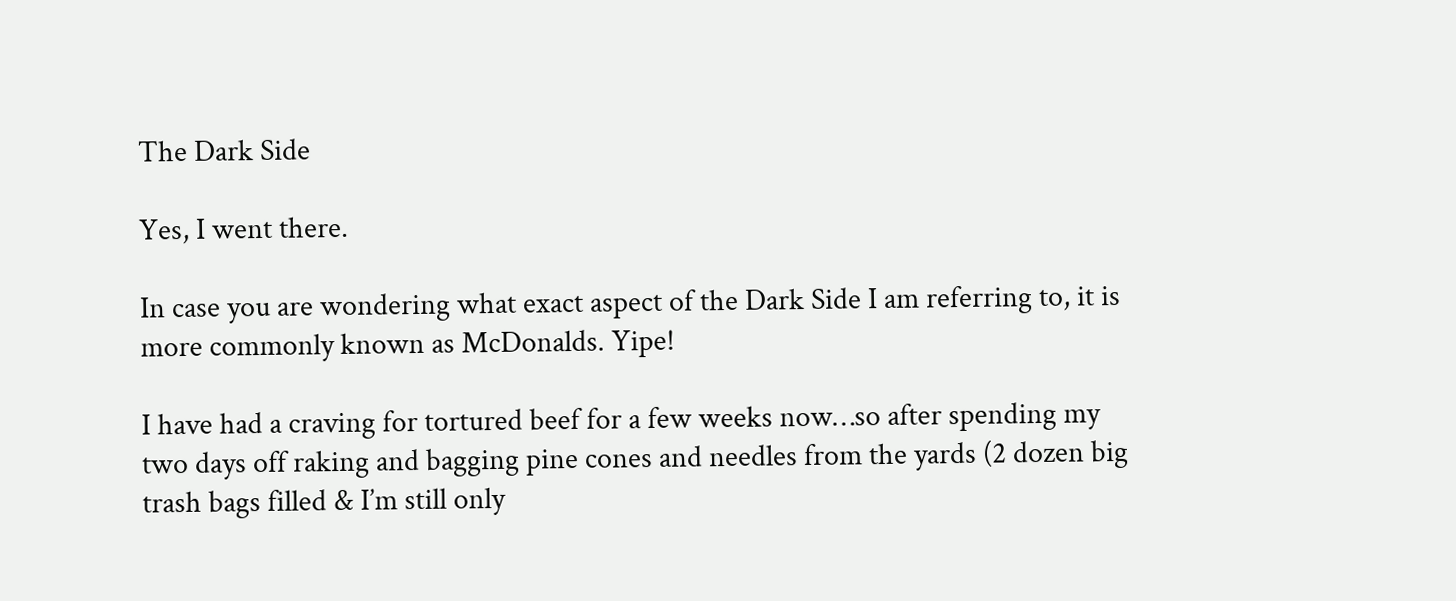The Dark Side

Yes, I went there.

In case you are wondering what exact aspect of the Dark Side I am referring to, it is more commonly known as McDonalds. Yipe!

I have had a craving for tortured beef for a few weeks now…so after spending my two days off raking and bagging pine cones and needles from the yards (2 dozen big trash bags filled & I’m still only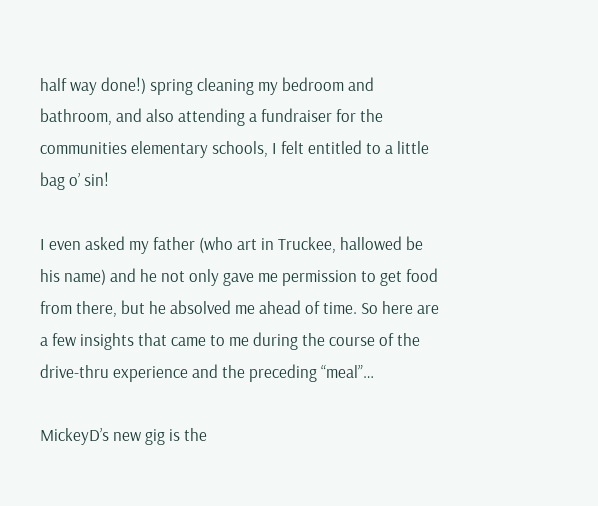half way done!) spring cleaning my bedroom and bathroom, and also attending a fundraiser for the communities elementary schools, I felt entitled to a little bag o’ sin!

I even asked my father (who art in Truckee, hallowed be his name) and he not only gave me permission to get food from there, but he absolved me ahead of time. So here are a few insights that came to me during the course of the drive-thru experience and the preceding “meal”…

MickeyD’s new gig is the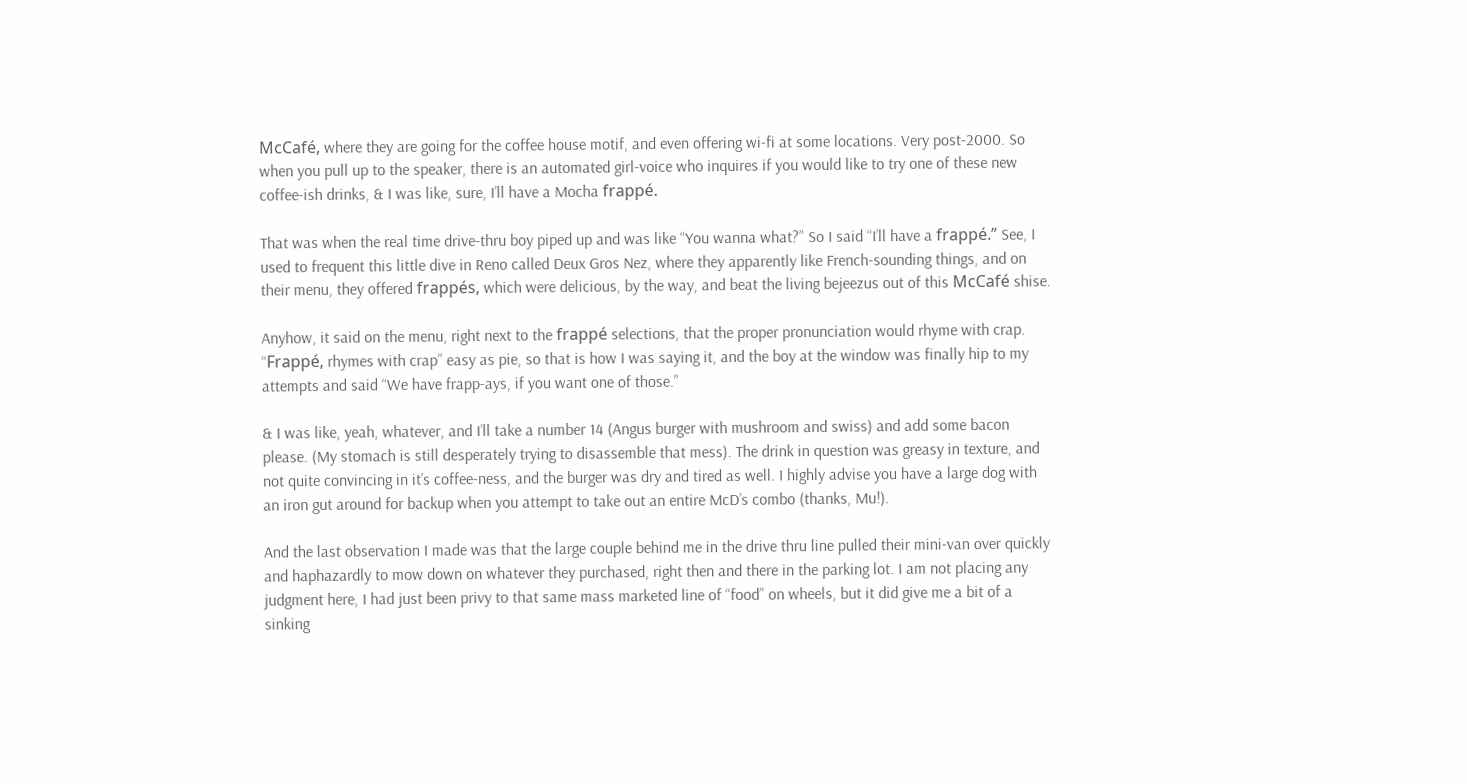McCafé, where they are going for the coffee house motif, and even offering wi-fi at some locations. Very post-2000. So when you pull up to the speaker, there is an automated girl-voice who inquires if you would like to try one of these new coffee-ish drinks, & I was like, sure, I’ll have a Mocha frappé.

That was when the real time drive-thru boy piped up and was like “You wanna what?” So I said “I’ll have a frappé.” See, I used to frequent this little dive in Reno called Deux Gros Nez, where they apparently like French-sounding things, and on their menu, they offered frappés, which were delicious, by the way, and beat the living bejeezus out of this McCafé shise.

Anyhow, it said on the menu, right next to the frappé selections, that the proper pronunciation would rhyme with crap. “Frappé, rhymes with crap” easy as pie, so that is how I was saying it, and the boy at the window was finally hip to my attempts and said “We have frapp-ays, if you want one of those.”

& I was like, yeah, whatever, and I’ll take a number 14 (Angus burger with mushroom and swiss) and add some bacon please. (My stomach is still desperately trying to disassemble that mess). The drink in question was greasy in texture, and not quite convincing in it’s coffee-ness, and the burger was dry and tired as well. I highly advise you have a large dog with an iron gut around for backup when you attempt to take out an entire McD’s combo (thanks, Mu!).

And the last observation I made was that the large couple behind me in the drive thru line pulled their mini-van over quickly and haphazardly to mow down on whatever they purchased, right then and there in the parking lot. I am not placing any judgment here, I had just been privy to that same mass marketed line of “food” on wheels, but it did give me a bit of a sinking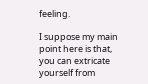feeling.

I suppose my main point here is that, you can extricate yourself from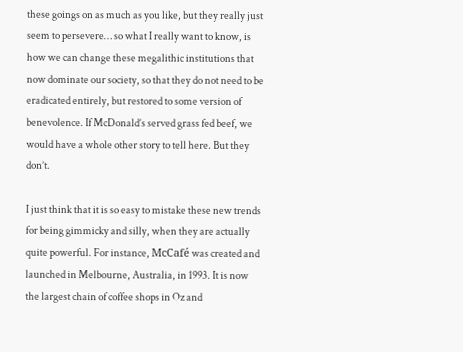these goings on as much as you like, but they really just seem to persevere… so what I really want to know, is how we can change these megalithic institutions that now dominate our society, so that they do not need to be eradicated entirely, but restored to some version of benevolence. If McDonald’s served grass fed beef, we would have a whole other story to tell here. But they don’t.

I just think that it is so easy to mistake these new trends for being gimmicky and silly, when they are actually quite powerful. For instance, McCafé was created and launched in Melbourne, Australia, in 1993. It is now the largest chain of coffee shops in Oz and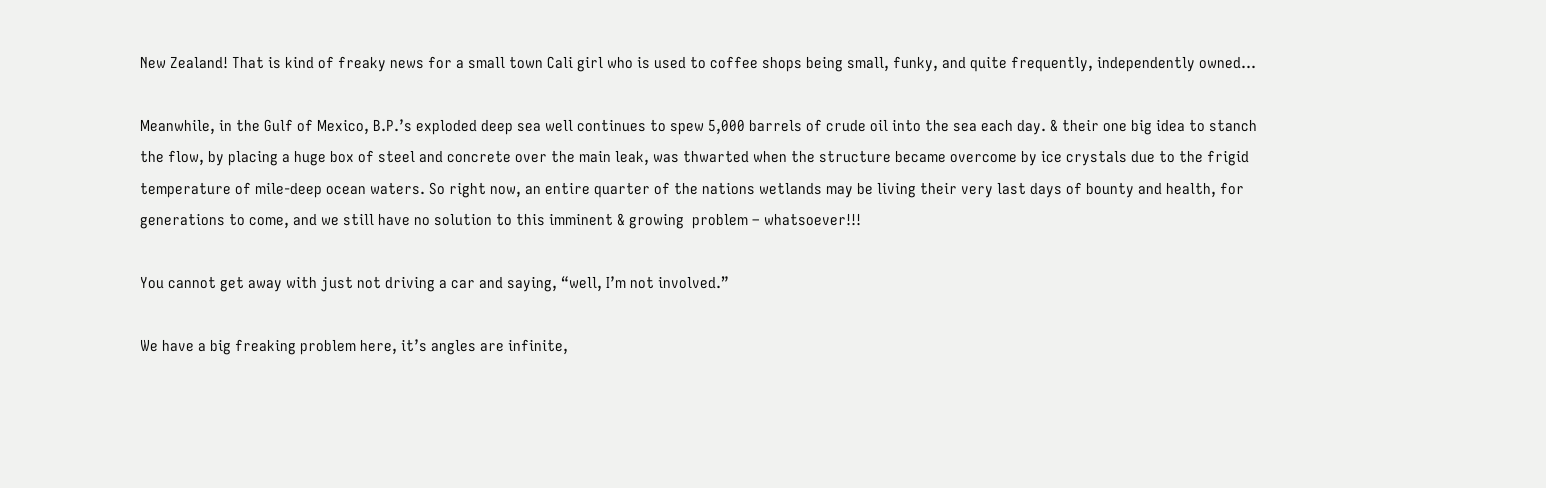New Zealand! That is kind of freaky news for a small town Cali girl who is used to coffee shops being small, funky, and quite frequently, independently owned…

Meanwhile, in the Gulf of Mexico, B.P.’s exploded deep sea well continues to spew 5,000 barrels of crude oil into the sea each day. & their one big idea to stanch the flow, by placing a huge box of steel and concrete over the main leak, was thwarted when the structure became overcome by ice crystals due to the frigid temperature of mile-deep ocean waters. So right now, an entire quarter of the nations wetlands may be living their very last days of bounty and health, for generations to come, and we still have no solution to this imminent & growing  problem – whatsoever!!!

You cannot get away with just not driving a car and saying, “well, I’m not involved.”

We have a big freaking problem here, it’s angles are infinite,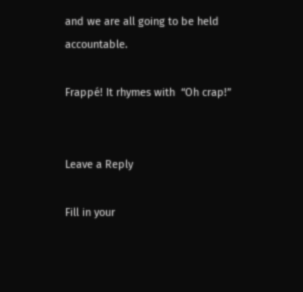and we are all going to be held accountable.

Frappé! It rhymes with  “Oh crap!”


Leave a Reply

Fill in your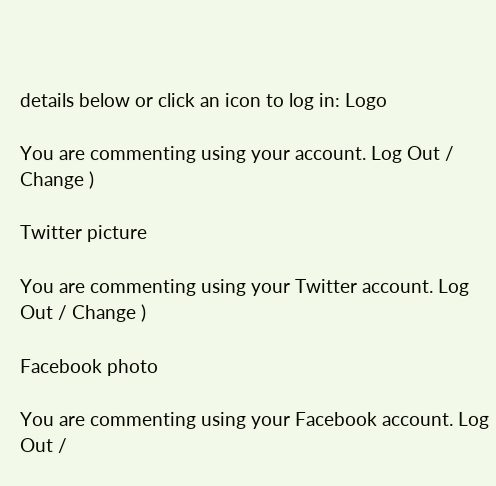details below or click an icon to log in: Logo

You are commenting using your account. Log Out / Change )

Twitter picture

You are commenting using your Twitter account. Log Out / Change )

Facebook photo

You are commenting using your Facebook account. Log Out /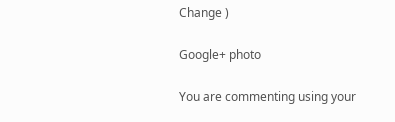Change )

Google+ photo

You are commenting using your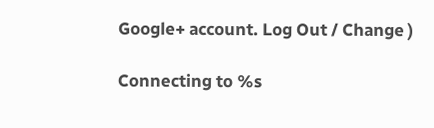Google+ account. Log Out / Change )

Connecting to %s